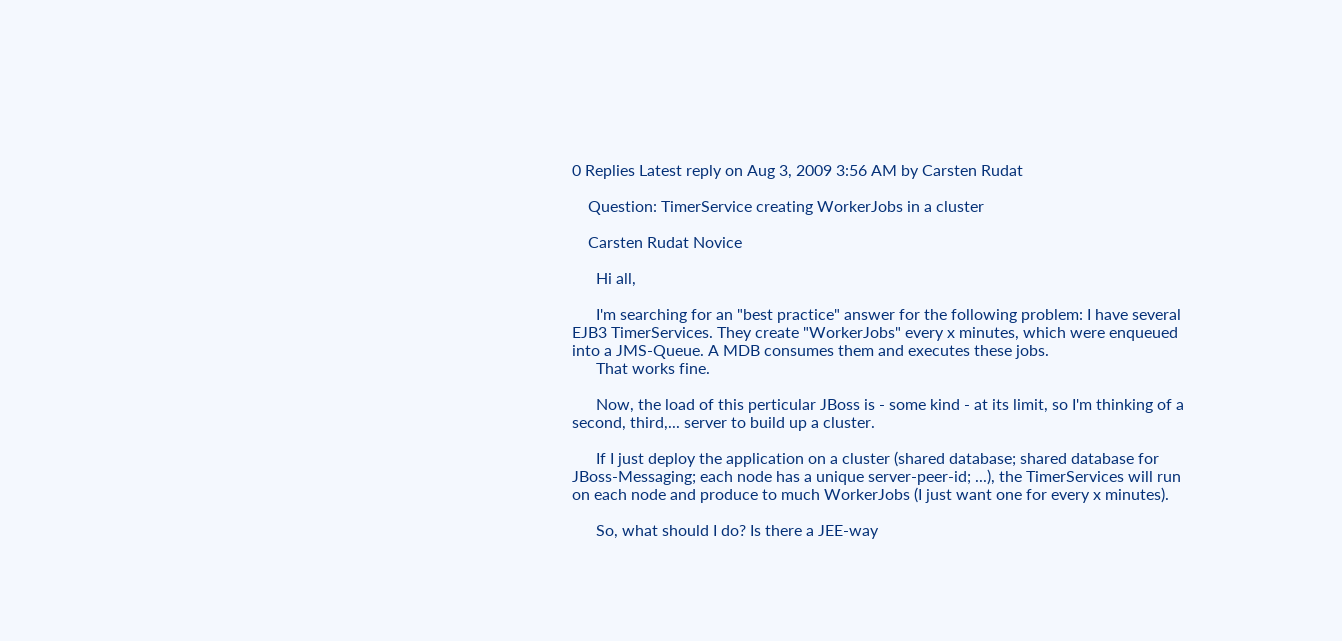0 Replies Latest reply on Aug 3, 2009 3:56 AM by Carsten Rudat

    Question: TimerService creating WorkerJobs in a cluster

    Carsten Rudat Novice

      Hi all,

      I'm searching for an "best practice" answer for the following problem: I have several EJB3 TimerServices. They create "WorkerJobs" every x minutes, which were enqueued into a JMS-Queue. A MDB consumes them and executes these jobs.
      That works fine.

      Now, the load of this perticular JBoss is - some kind - at its limit, so I'm thinking of a second, third,... server to build up a cluster.

      If I just deploy the application on a cluster (shared database; shared database for JBoss-Messaging; each node has a unique server-peer-id; ...), the TimerServices will run on each node and produce to much WorkerJobs (I just want one for every x minutes).

      So, what should I do? Is there a JEE-way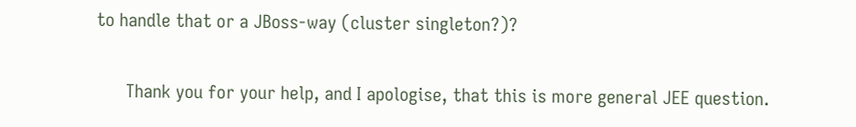to handle that or a JBoss-way (cluster singleton?)?

      Thank you for your help, and I apologise, that this is more general JEE question.